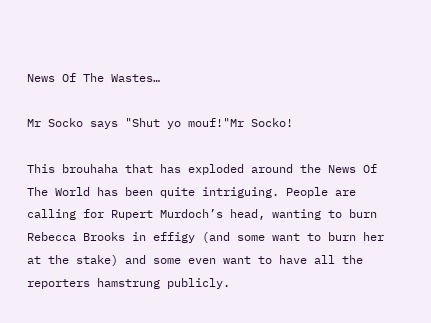News Of The Wastes…

Mr Socko says "Shut yo mouf!"Mr Socko!

This brouhaha that has exploded around the News Of The World has been quite intriguing. People are calling for Rupert Murdoch’s head, wanting to burn Rebecca Brooks in effigy (and some want to burn her at the stake) and some even want to have all the reporters hamstrung publicly.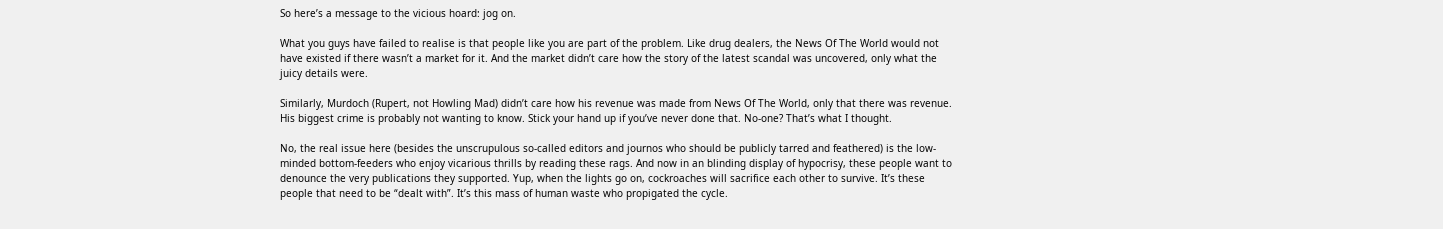So here’s a message to the vicious hoard: jog on.

What you guys have failed to realise is that people like you are part of the problem. Like drug dealers, the News Of The World would not have existed if there wasn’t a market for it. And the market didn’t care how the story of the latest scandal was uncovered, only what the juicy details were.

Similarly, Murdoch (Rupert, not Howling Mad) didn’t care how his revenue was made from News Of The World, only that there was revenue. His biggest crime is probably not wanting to know. Stick your hand up if you’ve never done that. No-one? That’s what I thought.

No, the real issue here (besides the unscrupulous so-called editors and journos who should be publicly tarred and feathered) is the low-minded bottom-feeders who enjoy vicarious thrills by reading these rags. And now in an blinding display of hypocrisy, these people want to denounce the very publications they supported. Yup, when the lights go on, cockroaches will sacrifice each other to survive. It’s these people that need to be “dealt with”. It’s this mass of human waste who propigated the cycle.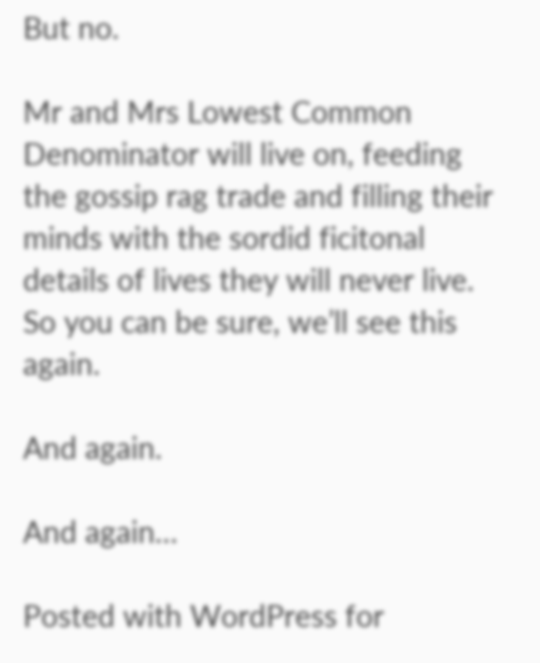But no.

Mr and Mrs Lowest Common Denominator will live on, feeding the gossip rag trade and filling their minds with the sordid ficitonal details of lives they will never live. So you can be sure, we’ll see this again.

And again.

And again…

Posted with WordPress for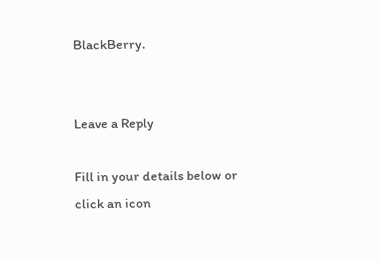BlackBerry.


Leave a Reply

Fill in your details below or click an icon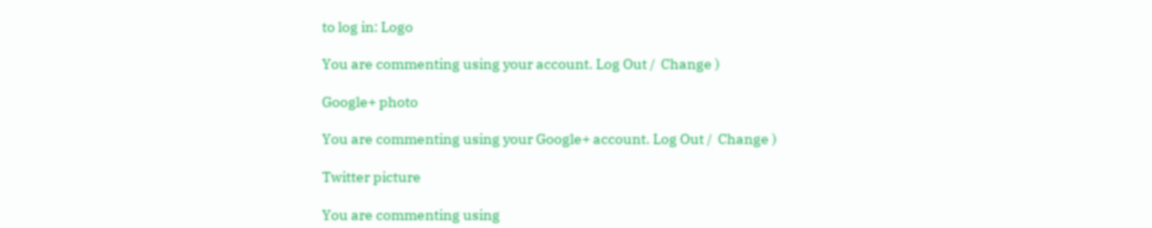to log in: Logo

You are commenting using your account. Log Out /  Change )

Google+ photo

You are commenting using your Google+ account. Log Out /  Change )

Twitter picture

You are commenting using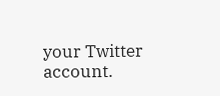your Twitter account.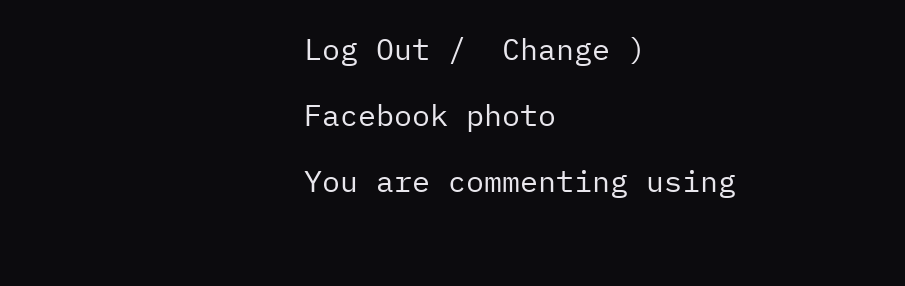Log Out /  Change )

Facebook photo

You are commenting using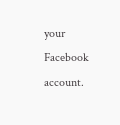your Facebook account.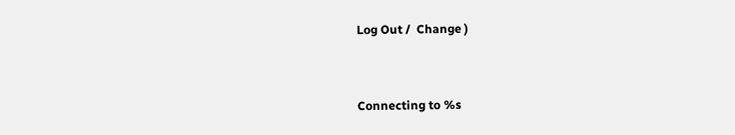Log Out /  Change )


Connecting to %s